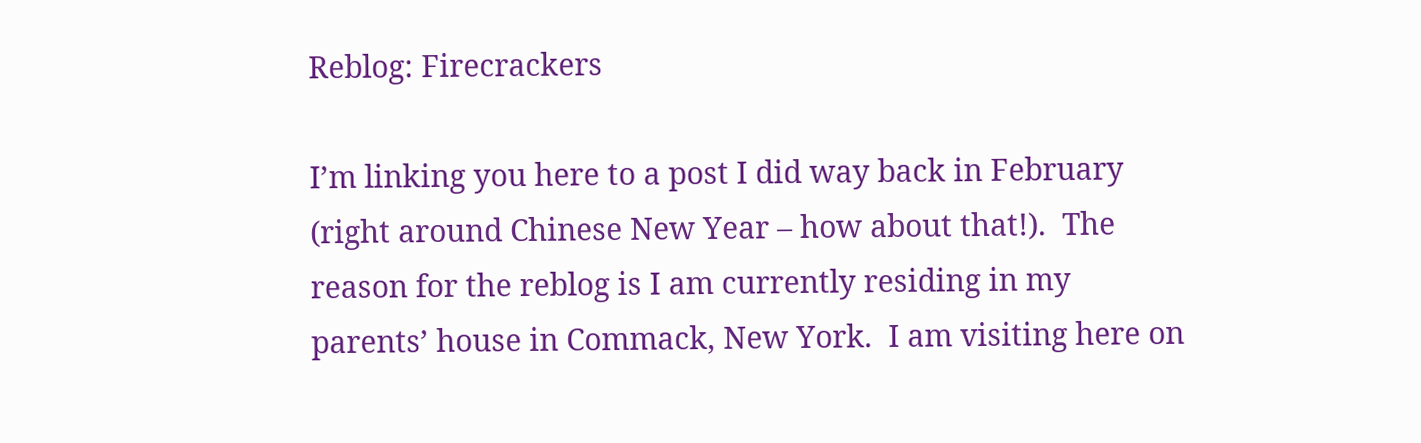Reblog: Firecrackers

I’m linking you here to a post I did way back in February (right around Chinese New Year – how about that!).  The reason for the reblog is I am currently residing in my parents’ house in Commack, New York.  I am visiting here on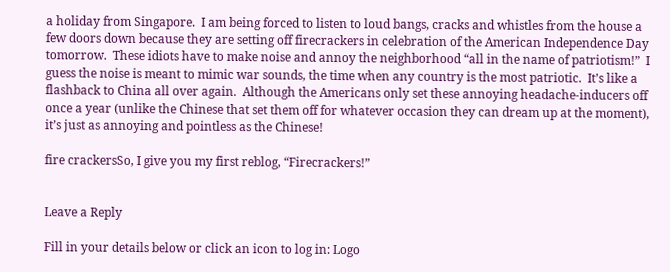a holiday from Singapore.  I am being forced to listen to loud bangs, cracks and whistles from the house a few doors down because they are setting off firecrackers in celebration of the American Independence Day tomorrow.  These idiots have to make noise and annoy the neighborhood “all in the name of patriotism!”  I guess the noise is meant to mimic war sounds, the time when any country is the most patriotic.  It’s like a flashback to China all over again.  Although the Americans only set these annoying headache-inducers off once a year (unlike the Chinese that set them off for whatever occasion they can dream up at the moment), it’s just as annoying and pointless as the Chinese!

fire crackersSo, I give you my first reblog, “Firecrackers!”


Leave a Reply

Fill in your details below or click an icon to log in: Logo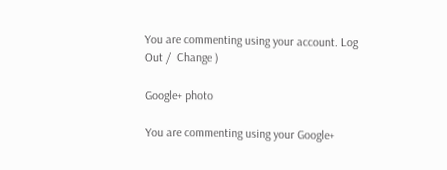You are commenting using your account. Log Out /  Change )

Google+ photo

You are commenting using your Google+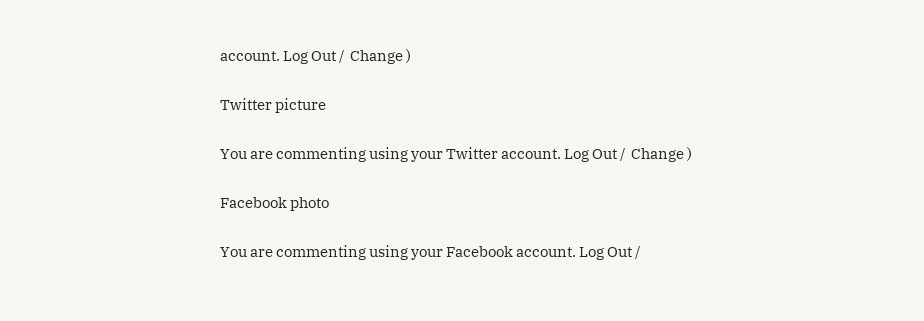account. Log Out /  Change )

Twitter picture

You are commenting using your Twitter account. Log Out /  Change )

Facebook photo

You are commenting using your Facebook account. Log Out /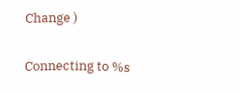Change )


Connecting to %s